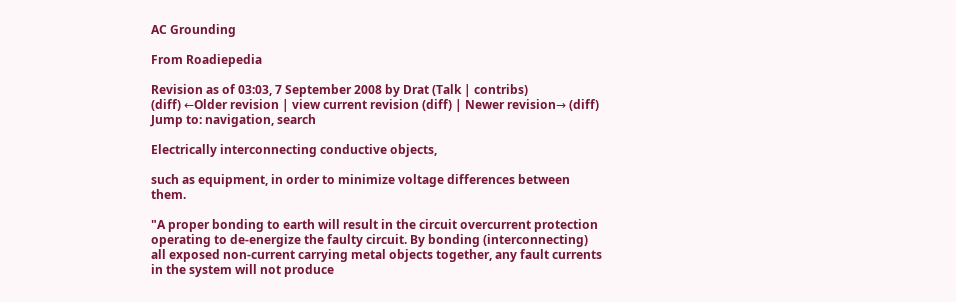AC Grounding

From Roadiepedia

Revision as of 03:03, 7 September 2008 by Drat (Talk | contribs)
(diff) ←Older revision | view current revision (diff) | Newer revision→ (diff)
Jump to: navigation, search

Electrically interconnecting conductive objects,

such as equipment, in order to minimize voltage differences between them.

"A proper bonding to earth will result in the circuit overcurrent protection operating to de-energize the faulty circuit. By bonding (interconnecting) all exposed non-current carrying metal objects together, any fault currents in the system will not produce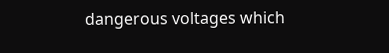dangerous voltages which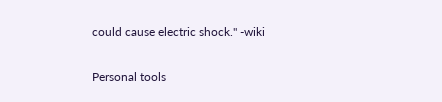could cause electric shock." -wiki

Personal tools